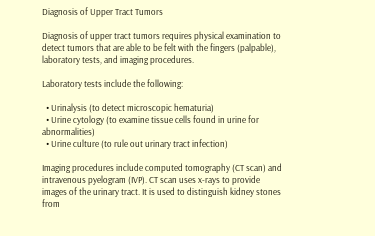Diagnosis of Upper Tract Tumors

Diagnosis of upper tract tumors requires physical examination to detect tumors that are able to be felt with the fingers (palpable), laboratory tests, and imaging procedures.

Laboratory tests include the following:

  • Urinalysis (to detect microscopic hematuria)
  • Urine cytology (to examine tissue cells found in urine for abnormalities)
  • Urine culture (to rule out urinary tract infection)

Imaging procedures include computed tomography (CT scan) and intravenous pyelogram (IVP). CT scan uses x-rays to provide images of the urinary tract. It is used to distinguish kidney stones from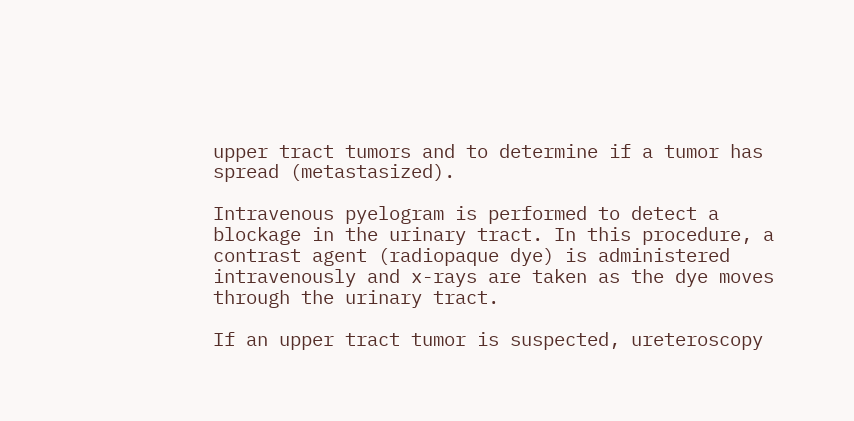upper tract tumors and to determine if a tumor has spread (metastasized).

Intravenous pyelogram is performed to detect a blockage in the urinary tract. In this procedure, a contrast agent (radiopaque dye) is administered intravenously and x-rays are taken as the dye moves through the urinary tract.

If an upper tract tumor is suspected, ureteroscopy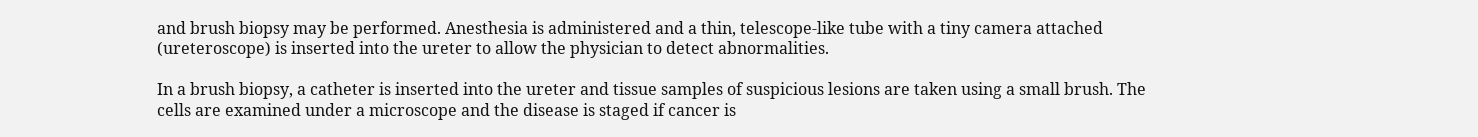and brush biopsy may be performed. Anesthesia is administered and a thin, telescope-like tube with a tiny camera attached (ureteroscope) is inserted into the ureter to allow the physician to detect abnormalities.

In a brush biopsy, a catheter is inserted into the ureter and tissue samples of suspicious lesions are taken using a small brush. The cells are examined under a microscope and the disease is staged if cancer is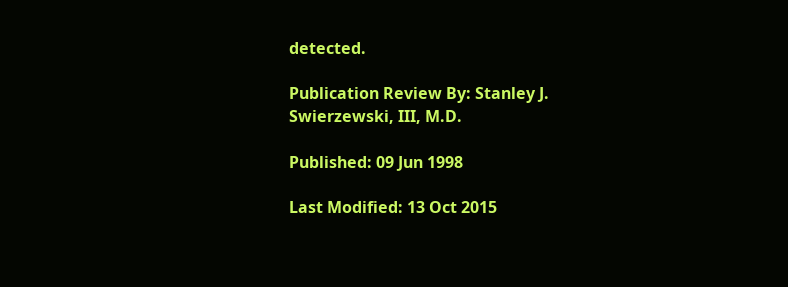detected.

Publication Review By: Stanley J. Swierzewski, III, M.D.

Published: 09 Jun 1998

Last Modified: 13 Oct 2015